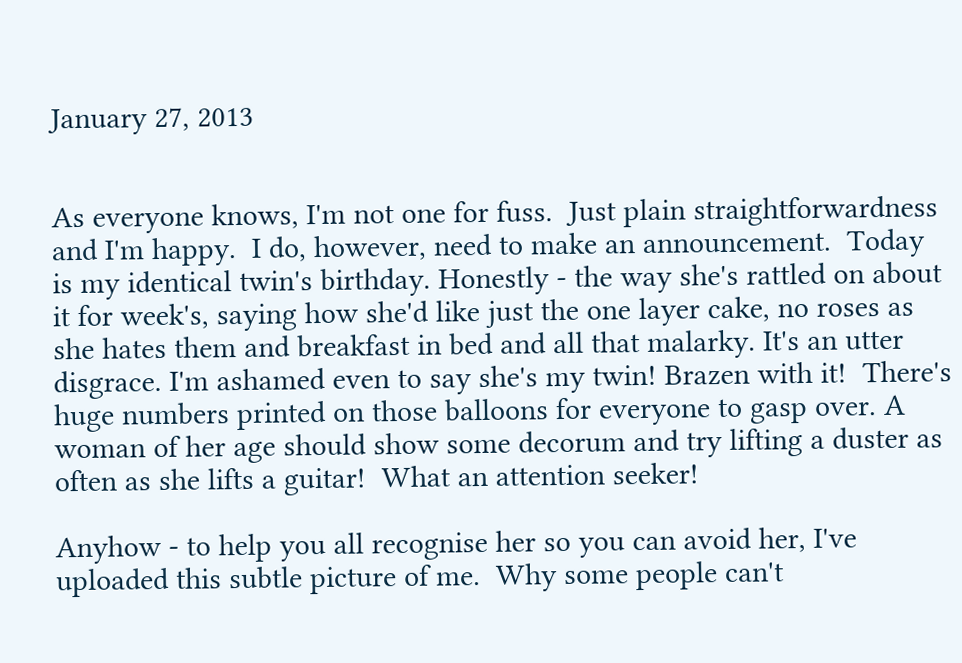January 27, 2013


As everyone knows, I'm not one for fuss.  Just plain straightforwardness and I'm happy.  I do, however, need to make an announcement.  Today is my identical twin's birthday. Honestly - the way she's rattled on about it for week's, saying how she'd like just the one layer cake, no roses as she hates them and breakfast in bed and all that malarky. It's an utter disgrace. I'm ashamed even to say she's my twin! Brazen with it!  There's huge numbers printed on those balloons for everyone to gasp over. A woman of her age should show some decorum and try lifting a duster as often as she lifts a guitar!  What an attention seeker!

Anyhow - to help you all recognise her so you can avoid her, I've uploaded this subtle picture of me.  Why some people can't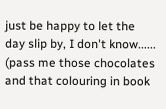just be happy to let the day slip by, I don't know...... (pass me those chocolates and that colouring in book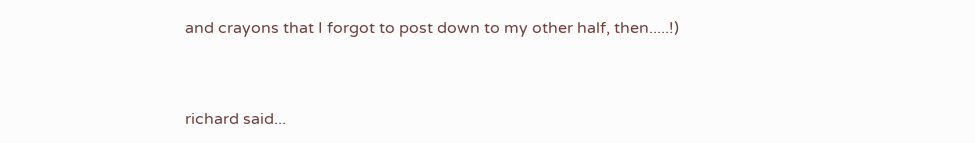and crayons that I forgot to post down to my other half, then.....!)



richard said...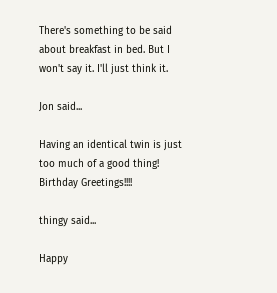There's something to be said about breakfast in bed. But I won't say it. I'll just think it.

Jon said...

Having an identical twin is just too much of a good thing!
Birthday Greetings!!!!

thingy said...

Happy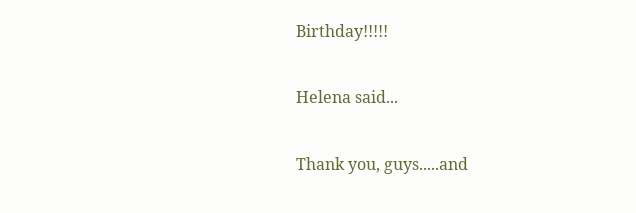Birthday!!!!!

Helena said...

Thank you, guys.....and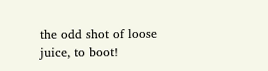the odd shot of loose juice, to boot!